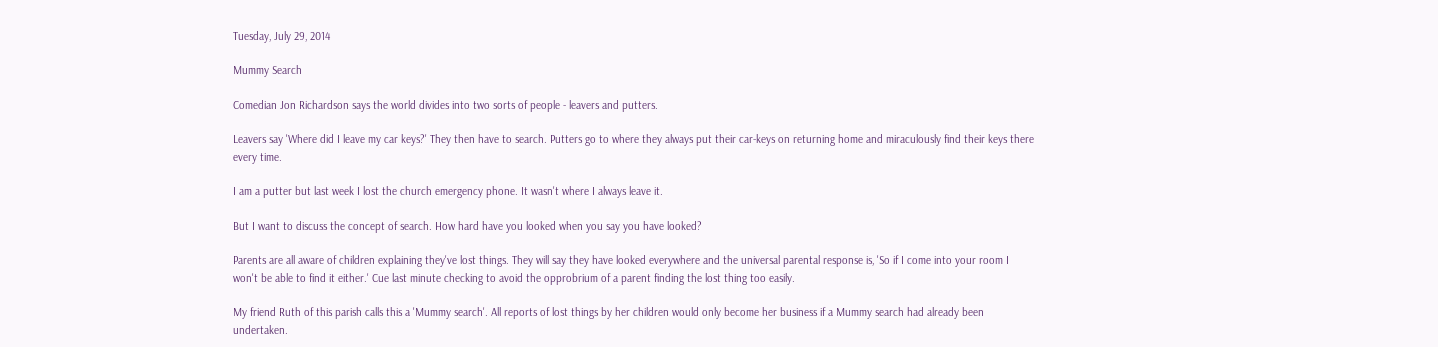Tuesday, July 29, 2014

Mummy Search

Comedian Jon Richardson says the world divides into two sorts of people - leavers and putters.

Leavers say 'Where did I leave my car keys?' They then have to search. Putters go to where they always put their car-keys on returning home and miraculously find their keys there every time.

I am a putter but last week I lost the church emergency phone. It wasn't where I always leave it.

But I want to discuss the concept of search. How hard have you looked when you say you have looked?

Parents are all aware of children explaining they've lost things. They will say they have looked everywhere and the universal parental response is, 'So if I come into your room I won't be able to find it either.' Cue last minute checking to avoid the opprobrium of a parent finding the lost thing too easily.

My friend Ruth of this parish calls this a 'Mummy search'. All reports of lost things by her children would only become her business if a Mummy search had already been undertaken.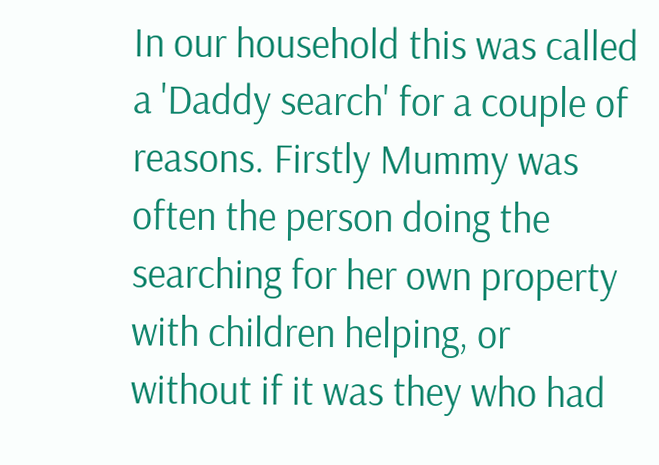In our household this was called a 'Daddy search' for a couple of reasons. Firstly Mummy was often the person doing the searching for her own property with children helping, or without if it was they who had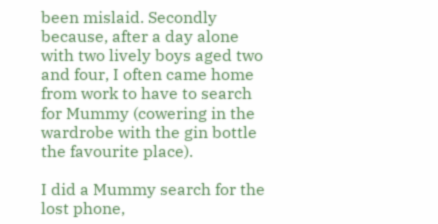been mislaid. Secondly because, after a day alone with two lively boys aged two and four, I often came home from work to have to search for Mummy (cowering in the wardrobe with the gin bottle the favourite place).

I did a Mummy search for the lost phone,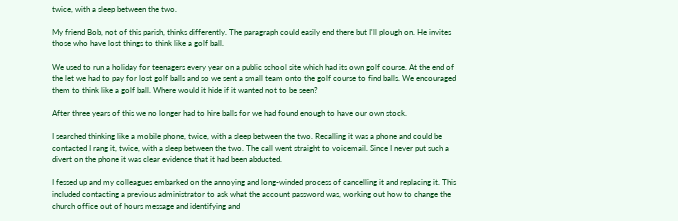twice, with a sleep between the two.

My friend Bob, not of this parish, thinks differently. The paragraph could easily end there but I'll plough on. He invites those who have lost things to think like a golf ball.

We used to run a holiday for teenagers every year on a public school site which had its own golf course. At the end of the let we had to pay for lost golf balls and so we sent a small team onto the golf course to find balls. We encouraged them to think like a golf ball. Where would it hide if it wanted not to be seen?

After three years of this we no longer had to hire balls for we had found enough to have our own stock.

I searched thinking like a mobile phone, twice, with a sleep between the two. Recalling it was a phone and could be contacted I rang it, twice, with a sleep between the two. The call went straight to voicemail. Since I never put such a divert on the phone it was clear evidence that it had been abducted.

I fessed up and my colleagues embarked on the annoying and long-winded process of cancelling it and replacing it. This included contacting a previous administrator to ask what the account password was, working out how to change the church office out of hours message and identifying and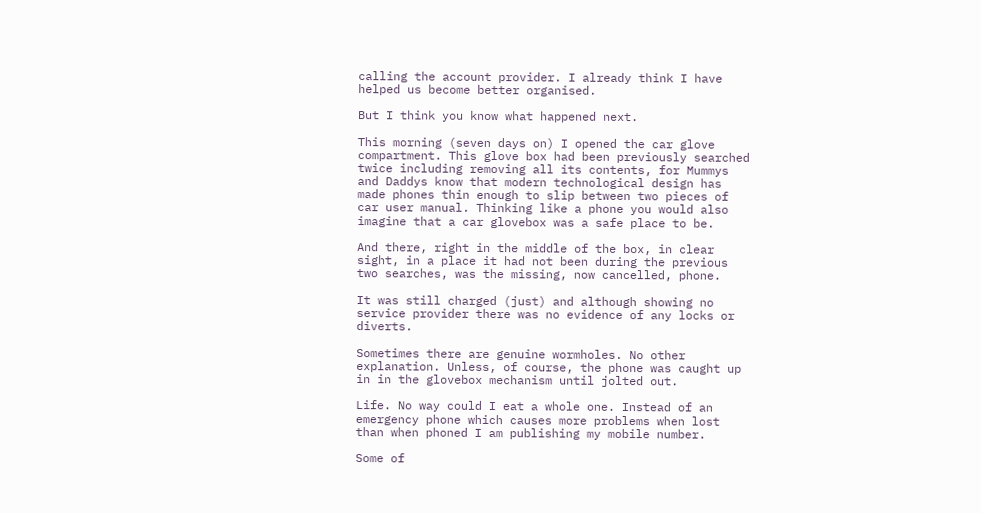calling the account provider. I already think I have helped us become better organised.

But I think you know what happened next.

This morning (seven days on) I opened the car glove compartment. This glove box had been previously searched twice including removing all its contents, for Mummys and Daddys know that modern technological design has made phones thin enough to slip between two pieces of car user manual. Thinking like a phone you would also imagine that a car glovebox was a safe place to be.

And there, right in the middle of the box, in clear sight, in a place it had not been during the previous two searches, was the missing, now cancelled, phone.

It was still charged (just) and although showing no service provider there was no evidence of any locks or diverts.

Sometimes there are genuine wormholes. No other explanation. Unless, of course, the phone was caught up in in the glovebox mechanism until jolted out.

Life. No way could I eat a whole one. Instead of an emergency phone which causes more problems when lost than when phoned I am publishing my mobile number.

Some of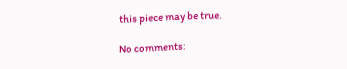this piece may be true.

No comments: